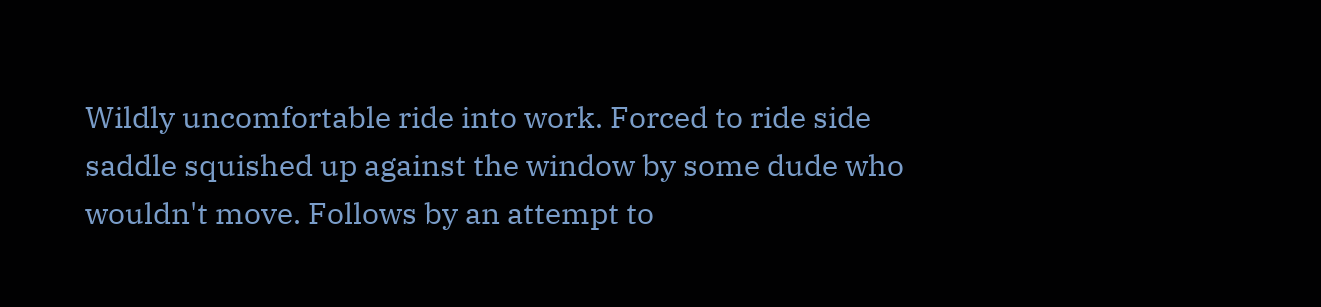Wildly uncomfortable ride into work. Forced to ride side saddle squished up against the window by some dude who wouldn't move. Follows by an attempt to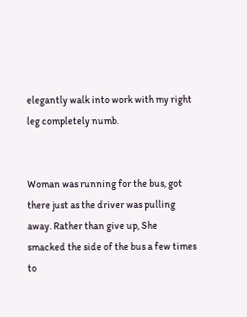elegantly walk into work with my right leg completely numb.


Woman was running for the bus, got there just as the driver was pulling away. Rather than give up, She smacked the side of the bus a few times to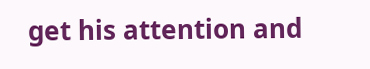get his attention and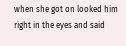when she got on looked him right in the eyes and said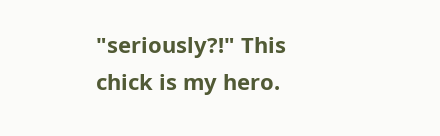"seriously?!" This chick is my hero.